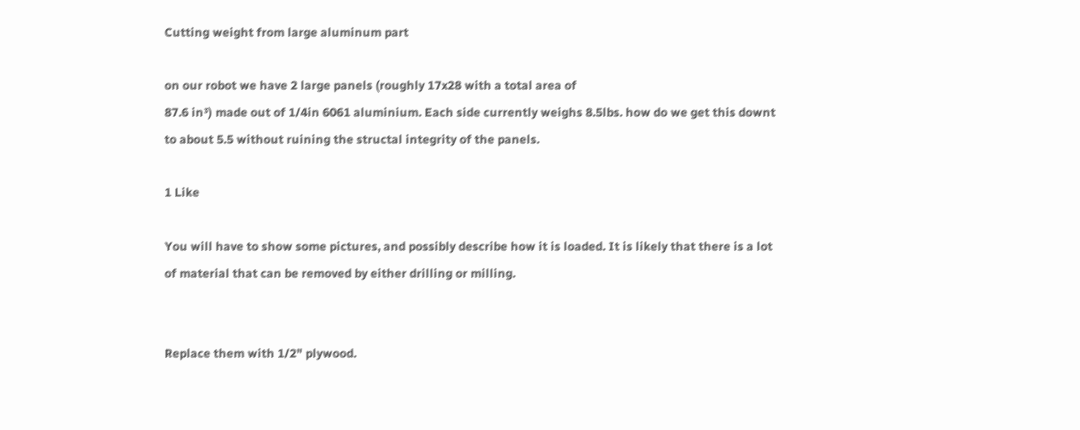Cutting weight from large aluminum part

on our robot we have 2 large panels (roughly 17x28 with a total area of
87.6 in³) made out of 1/4in 6061 aluminium. Each side currently weighs 8.5lbs. how do we get this downt to about 5.5 without ruining the structal integrity of the panels.

1 Like

You will have to show some pictures, and possibly describe how it is loaded. It is likely that there is a lot of material that can be removed by either drilling or milling.


Replace them with 1/2" plywood.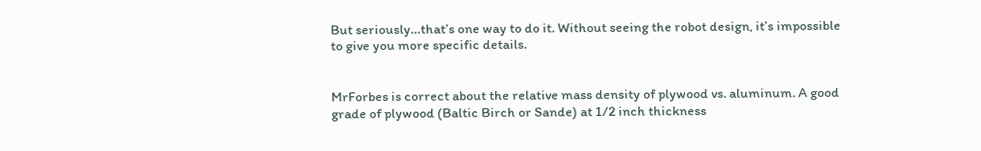But seriously…that’s one way to do it. Without seeing the robot design, it’s impossible to give you more specific details.


MrForbes is correct about the relative mass density of plywood vs. aluminum. A good grade of plywood (Baltic Birch or Sande) at 1/2 inch thickness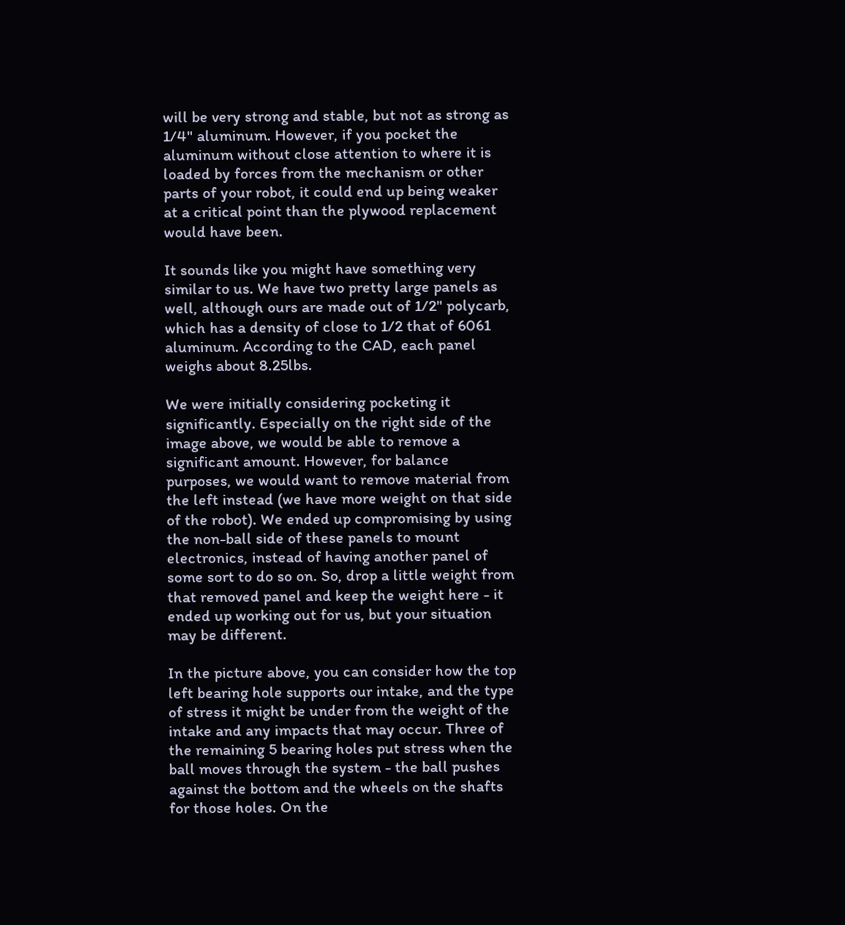will be very strong and stable, but not as strong as 1/4" aluminum. However, if you pocket the aluminum without close attention to where it is loaded by forces from the mechanism or other parts of your robot, it could end up being weaker at a critical point than the plywood replacement would have been.

It sounds like you might have something very similar to us. We have two pretty large panels as well, although ours are made out of 1/2" polycarb, which has a density of close to 1/2 that of 6061 aluminum. According to the CAD, each panel weighs about 8.25lbs.

We were initially considering pocketing it significantly. Especially on the right side of the image above, we would be able to remove a significant amount. However, for balance purposes, we would want to remove material from the left instead (we have more weight on that side of the robot). We ended up compromising by using the non-ball side of these panels to mount electronics, instead of having another panel of some sort to do so on. So, drop a little weight from that removed panel and keep the weight here - it ended up working out for us, but your situation may be different.

In the picture above, you can consider how the top left bearing hole supports our intake, and the type of stress it might be under from the weight of the intake and any impacts that may occur. Three of the remaining 5 bearing holes put stress when the ball moves through the system - the ball pushes against the bottom and the wheels on the shafts for those holes. On the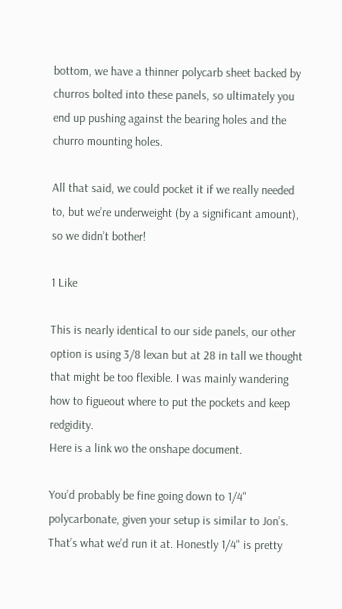bottom, we have a thinner polycarb sheet backed by churros bolted into these panels, so ultimately you end up pushing against the bearing holes and the churro mounting holes.

All that said, we could pocket it if we really needed to, but we’re underweight (by a significant amount), so we didn’t bother!

1 Like

This is nearly identical to our side panels, our other option is using 3/8 lexan but at 28 in tall we thought that might be too flexible. I was mainly wandering how to figueout where to put the pockets and keep redgidity.
Here is a link wo the onshape document.

You’d probably be fine going down to 1/4" polycarbonate, given your setup is similar to Jon’s. That’s what we’d run it at. Honestly 1/4" is pretty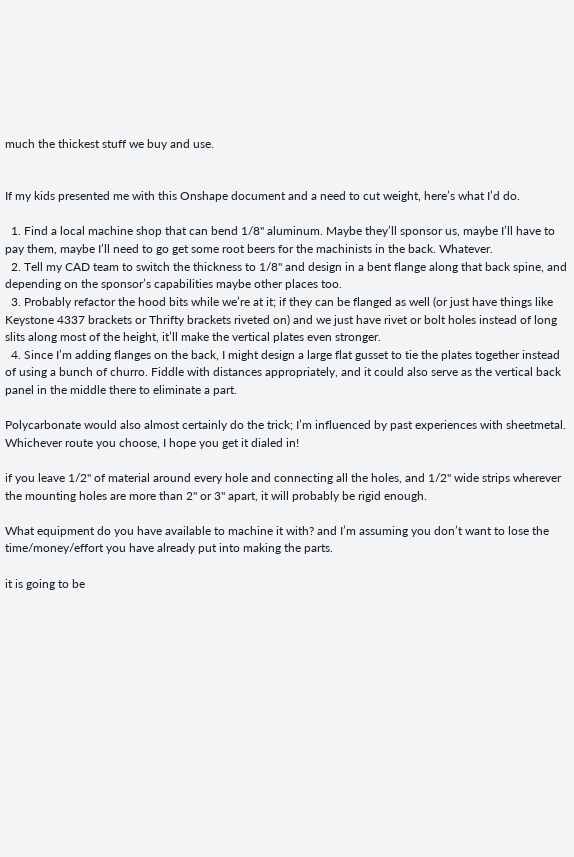much the thickest stuff we buy and use.


If my kids presented me with this Onshape document and a need to cut weight, here’s what I’d do.

  1. Find a local machine shop that can bend 1/8" aluminum. Maybe they’ll sponsor us, maybe I’ll have to pay them, maybe I’ll need to go get some root beers for the machinists in the back. Whatever.
  2. Tell my CAD team to switch the thickness to 1/8" and design in a bent flange along that back spine, and depending on the sponsor’s capabilities maybe other places too.
  3. Probably refactor the hood bits while we’re at it; if they can be flanged as well (or just have things like Keystone 4337 brackets or Thrifty brackets riveted on) and we just have rivet or bolt holes instead of long slits along most of the height, it’ll make the vertical plates even stronger.
  4. Since I’m adding flanges on the back, I might design a large flat gusset to tie the plates together instead of using a bunch of churro. Fiddle with distances appropriately, and it could also serve as the vertical back panel in the middle there to eliminate a part.

Polycarbonate would also almost certainly do the trick; I’m influenced by past experiences with sheetmetal. Whichever route you choose, I hope you get it dialed in!

if you leave 1/2" of material around every hole and connecting all the holes, and 1/2" wide strips wherever the mounting holes are more than 2" or 3" apart, it will probably be rigid enough.

What equipment do you have available to machine it with? and I’m assuming you don’t want to lose the time/money/effort you have already put into making the parts.

it is going to be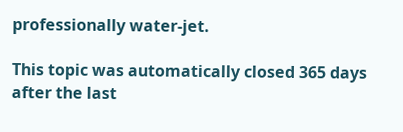professionally water-jet.

This topic was automatically closed 365 days after the last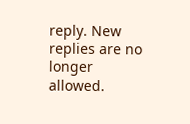reply. New replies are no longer allowed.